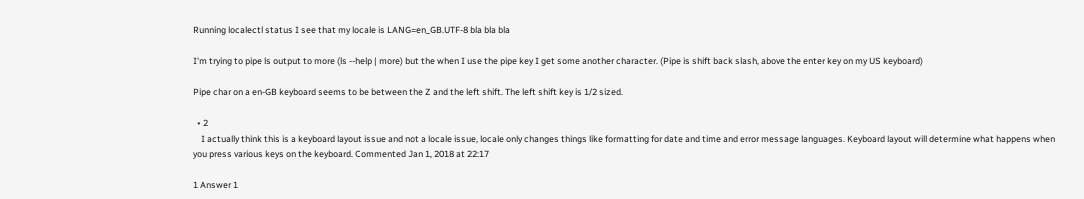Running localectl status I see that my locale is LANG=en_GB.UTF-8 bla bla bla

I'm trying to pipe ls output to more (ls --help | more) but the when I use the pipe key I get some another character. (Pipe is shift back slash, above the enter key on my US keyboard)

Pipe char on a en-GB keyboard seems to be between the Z and the left shift. The left shift key is 1/2 sized.

  • 2
    I actually think this is a keyboard layout issue and not a locale issue, locale only changes things like formatting for date and time and error message languages. Keyboard layout will determine what happens when you press various keys on the keyboard. Commented Jan 1, 2018 at 22:17

1 Answer 1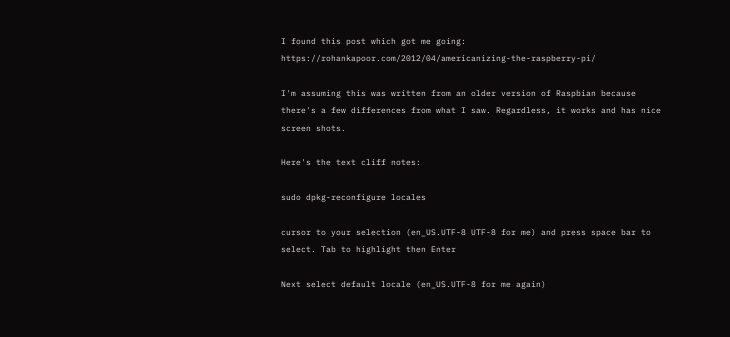I found this post which got me going: https://rohankapoor.com/2012/04/americanizing-the-raspberry-pi/

I'm assuming this was written from an older version of Raspbian because there's a few differences from what I saw. Regardless, it works and has nice screen shots.

Here's the text cliff notes:

sudo dpkg-reconfigure locales

cursor to your selection (en_US.UTF-8 UTF-8 for me) and press space bar to select. Tab to highlight then Enter

Next select default locale (en_US.UTF-8 for me again)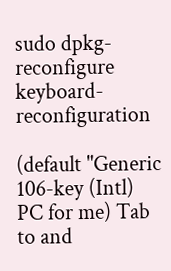sudo dpkg-reconfigure keyboard-reconfiguration

(default "Generic 106-key (Intl) PC for me) Tab to and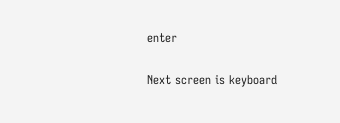enter

Next screen is keyboard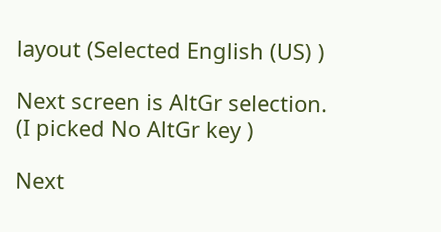layout (Selected English (US) )

Next screen is AltGr selection. (I picked No AltGr key )

Next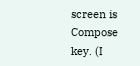screen is Compose key. (I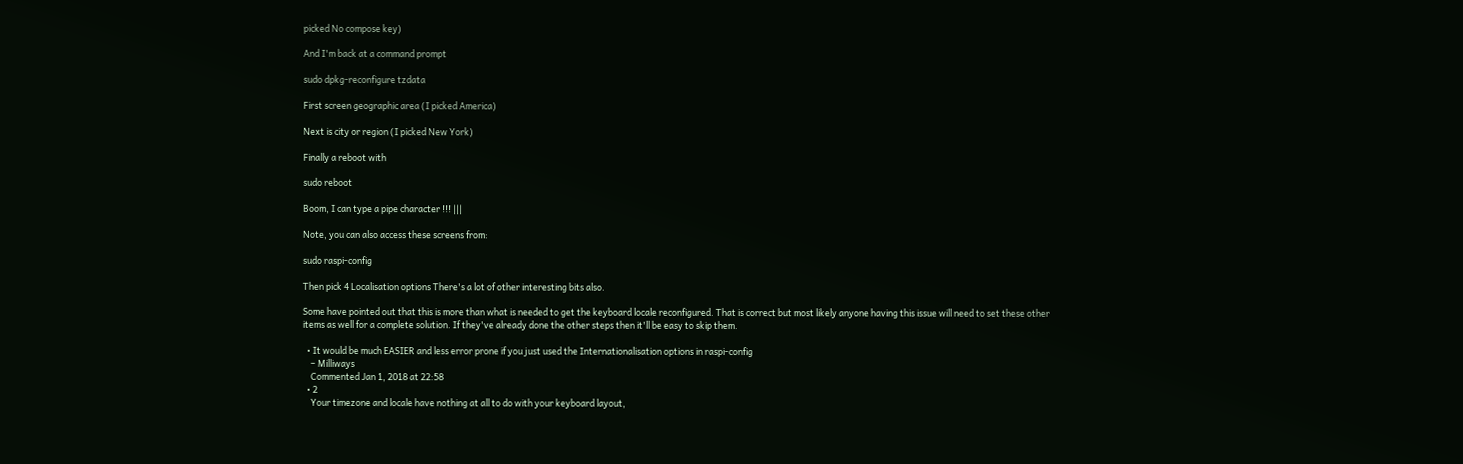picked No compose key)

And I'm back at a command prompt

sudo dpkg-reconfigure tzdata

First screen geographic area (I picked America)

Next is city or region (I picked New York)

Finally a reboot with

sudo reboot

Boom, I can type a pipe character !!! |||

Note, you can also access these screens from:

sudo raspi-config

Then pick 4 Localisation options There's a lot of other interesting bits also.

Some have pointed out that this is more than what is needed to get the keyboard locale reconfigured. That is correct but most likely anyone having this issue will need to set these other items as well for a complete solution. If they've already done the other steps then it'll be easy to skip them.

  • It would be much EASIER and less error prone if you just used the Internationalisation options in raspi-config
    – Milliways
    Commented Jan 1, 2018 at 22:58
  • 2
    Your timezone and locale have nothing at all to do with your keyboard layout,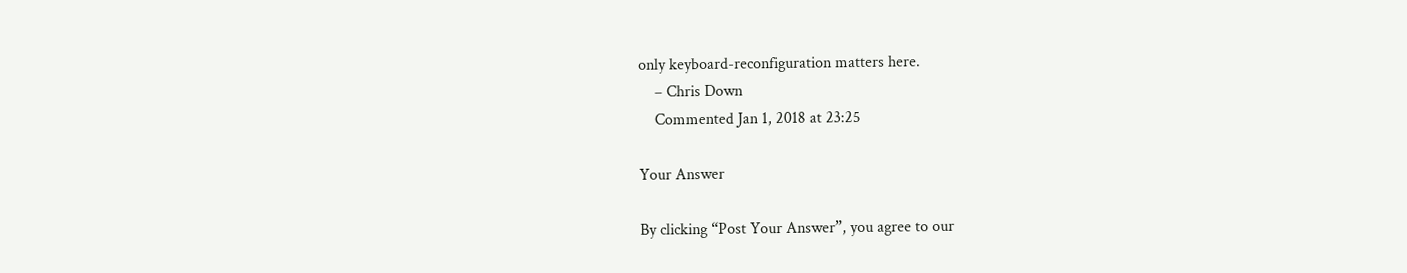only keyboard-reconfiguration matters here.
    – Chris Down
    Commented Jan 1, 2018 at 23:25

Your Answer

By clicking “Post Your Answer”, you agree to our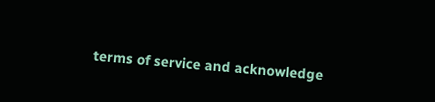terms of service and acknowledge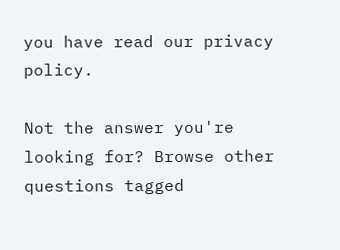you have read our privacy policy.

Not the answer you're looking for? Browse other questions tagged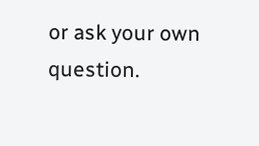or ask your own question.